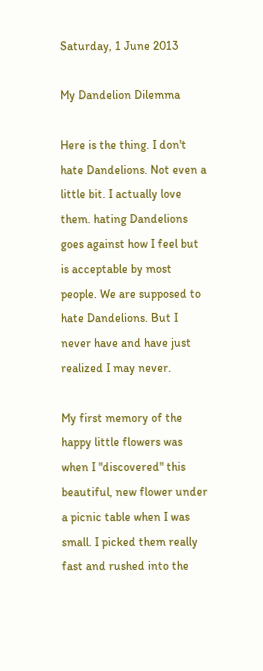Saturday, 1 June 2013

My Dandelion Dilemma

Here is the thing. I don't hate Dandelions. Not even a little bit. I actually love them. hating Dandelions goes against how I feel but is acceptable by most people. We are supposed to hate Dandelions. But I never have and have just realized I may never.

My first memory of the happy little flowers was when I "discovered" this beautiful, new flower under a picnic table when I was small. I picked them really fast and rushed into the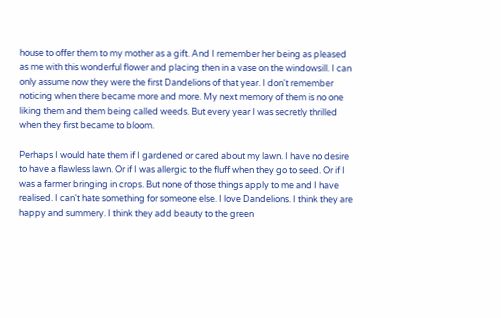house to offer them to my mother as a gift. And I remember her being as pleased as me with this wonderful flower and placing then in a vase on the windowsill. I can only assume now they were the first Dandelions of that year. I don't remember noticing when there became more and more. My next memory of them is no one liking them and them being called weeds. But every year I was secretly thrilled when they first became to bloom.

Perhaps I would hate them if I gardened or cared about my lawn. I have no desire to have a flawless lawn. Or if I was allergic to the fluff when they go to seed. Or if I was a farmer bringing in crops. But none of those things apply to me and I have realised. I can't hate something for someone else. I love Dandelions. I think they are happy and summery. I think they add beauty to the green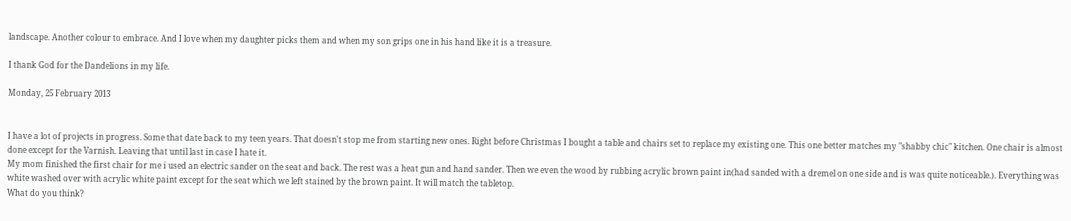landscape. Another colour to embrace. And I love when my daughter picks them and when my son grips one in his hand like it is a treasure.

I thank God for the Dandelions in my life.

Monday, 25 February 2013


I have a lot of projects in progress. Some that date back to my teen years. That doesn't stop me from starting new ones. Right before Christmas I bought a table and chairs set to replace my existing one. This one better matches my "shabby chic" kitchen. One chair is almost done except for the Varnish. Leaving that until last in case I hate it.
My mom finished the first chair for me i used an electric sander on the seat and back. The rest was a heat gun and hand sander. Then we even the wood by rubbing acrylic brown paint in(had sanded with a dremel on one side and is was quite noticeable.). Everything was white washed over with acrylic white paint except for the seat which we left stained by the brown paint. It will match the tabletop.
What do you think?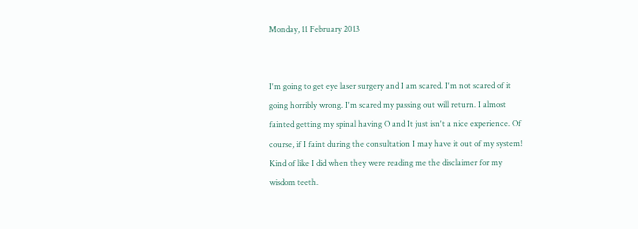Monday, 11 February 2013


I'm going to get eye laser surgery and I am scared. I'm not scared of it going horribly wrong. I'm scared my passing out will return. I almost fainted getting my spinal having O and It just isn't a nice experience. Of course, if I faint during the consultation I may have it out of my system! Kind of like I did when they were reading me the disclaimer for my wisdom teeth.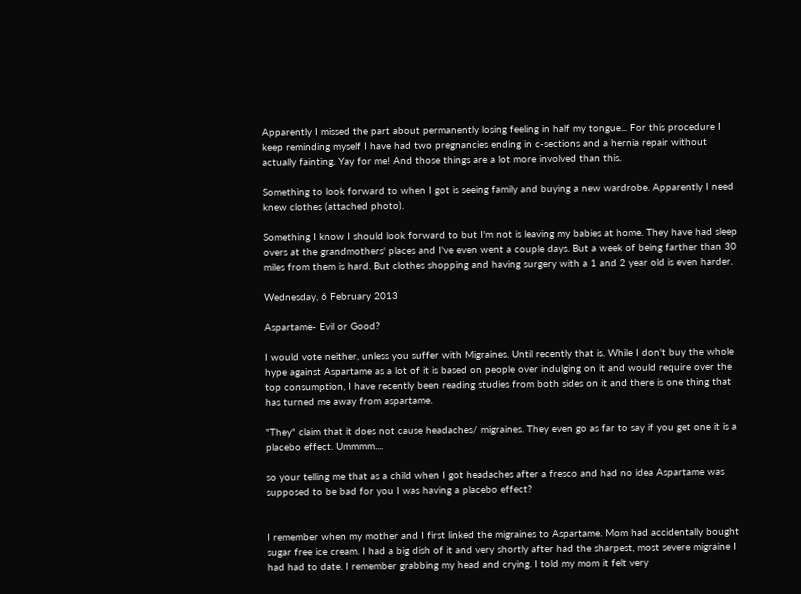Apparently I missed the part about permanently losing feeling in half my tongue... For this procedure I keep reminding myself I have had two pregnancies ending in c-sections and a hernia repair without actually fainting. Yay for me! And those things are a lot more involved than this.

Something to look forward to when I got is seeing family and buying a new wardrobe. Apparently I need knew clothes (attached photo).

Something I know I should look forward to but I'm not is leaving my babies at home. They have had sleep overs at the grandmothers' places and I've even went a couple days. But a week of being farther than 30 miles from them is hard. But clothes shopping and having surgery with a 1 and 2 year old is even harder.

Wednesday, 6 February 2013

Aspartame- Evil or Good?

I would vote neither, unless you suffer with Migraines. Until recently that is. While I don't buy the whole hype against Aspartame as a lot of it is based on people over indulging on it and would require over the top consumption, I have recently been reading studies from both sides on it and there is one thing that has turned me away from aspartame.

"They" claim that it does not cause headaches/ migraines. They even go as far to say if you get one it is a placebo effect. Ummmm....

so your telling me that as a child when I got headaches after a fresco and had no idea Aspartame was supposed to be bad for you I was having a placebo effect?


I remember when my mother and I first linked the migraines to Aspartame. Mom had accidentally bought sugar free ice cream. I had a big dish of it and very shortly after had the sharpest, most severe migraine I had had to date. I remember grabbing my head and crying. I told my mom it felt very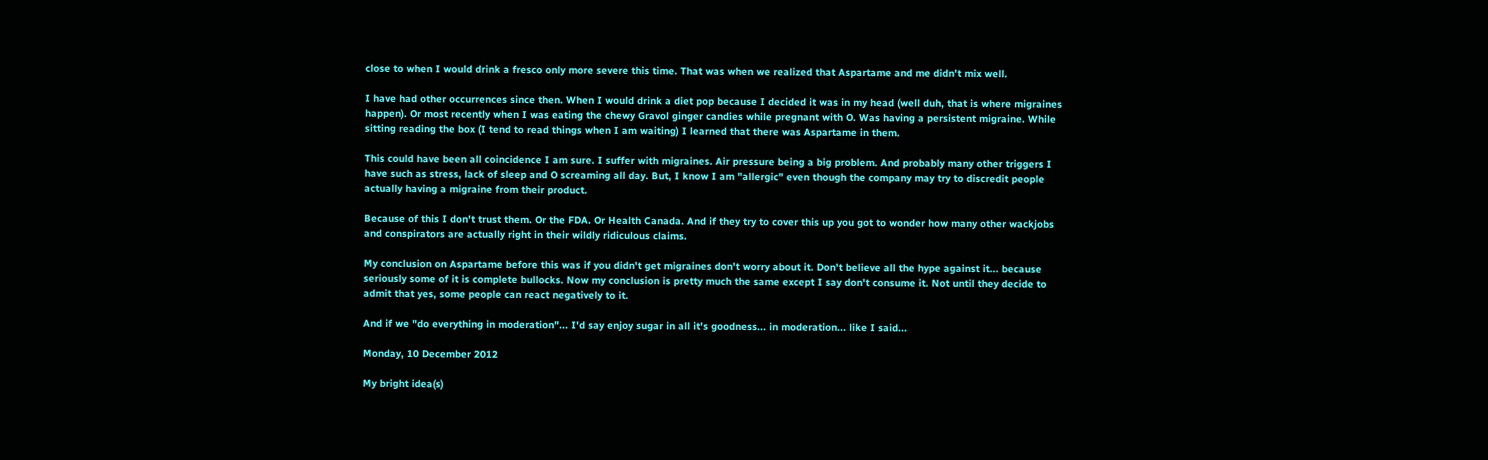close to when I would drink a fresco only more severe this time. That was when we realized that Aspartame and me didn't mix well.

I have had other occurrences since then. When I would drink a diet pop because I decided it was in my head (well duh, that is where migraines happen). Or most recently when I was eating the chewy Gravol ginger candies while pregnant with O. Was having a persistent migraine. While sitting reading the box (I tend to read things when I am waiting) I learned that there was Aspartame in them.

This could have been all coincidence I am sure. I suffer with migraines. Air pressure being a big problem. And probably many other triggers I have such as stress, lack of sleep and O screaming all day. But, I know I am "allergic" even though the company may try to discredit people actually having a migraine from their product.

Because of this I don't trust them. Or the FDA. Or Health Canada. And if they try to cover this up you got to wonder how many other wackjobs and conspirators are actually right in their wildly ridiculous claims.

My conclusion on Aspartame before this was if you didn't get migraines don't worry about it. Don't believe all the hype against it... because seriously some of it is complete bullocks. Now my conclusion is pretty much the same except I say don't consume it. Not until they decide to admit that yes, some people can react negatively to it.

And if we "do everything in moderation"... I'd say enjoy sugar in all it's goodness... in moderation... like I said...

Monday, 10 December 2012

My bright idea(s)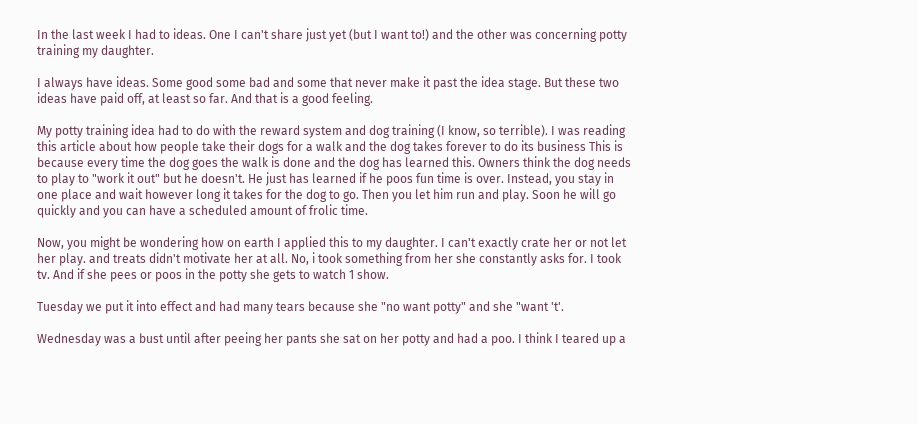In the last week I had to ideas. One I can't share just yet (but I want to!) and the other was concerning potty training my daughter.

I always have ideas. Some good some bad and some that never make it past the idea stage. But these two ideas have paid off, at least so far. And that is a good feeling.

My potty training idea had to do with the reward system and dog training (I know, so terrible). I was reading this article about how people take their dogs for a walk and the dog takes forever to do its business This is because every time the dog goes the walk is done and the dog has learned this. Owners think the dog needs to play to "work it out" but he doesn't. He just has learned if he poos fun time is over. Instead, you stay in one place and wait however long it takes for the dog to go. Then you let him run and play. Soon he will go quickly and you can have a scheduled amount of frolic time.

Now, you might be wondering how on earth I applied this to my daughter. I can't exactly crate her or not let her play. and treats didn't motivate her at all. No, i took something from her she constantly asks for. I took tv. And if she pees or poos in the potty she gets to watch 1 show.

Tuesday we put it into effect and had many tears because she "no want potty" and she "want 't'.

Wednesday was a bust until after peeing her pants she sat on her potty and had a poo. I think I teared up a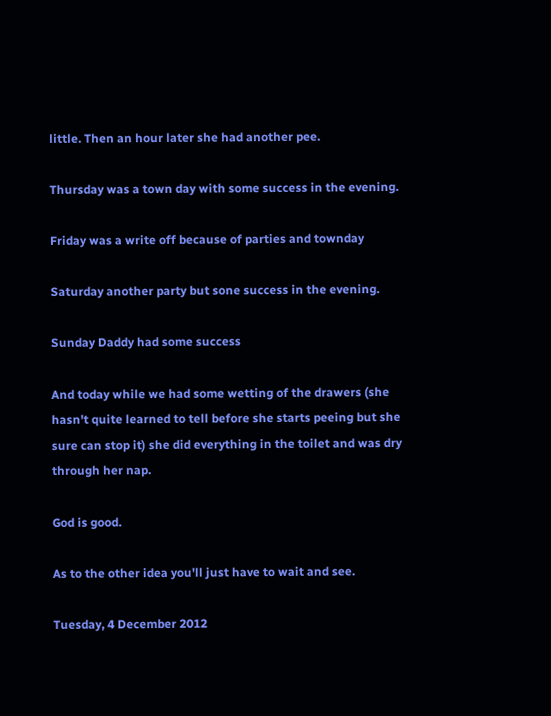little. Then an hour later she had another pee.

Thursday was a town day with some success in the evening.

Friday was a write off because of parties and townday

Saturday another party but sone success in the evening.

Sunday Daddy had some success

And today while we had some wetting of the drawers (she hasn't quite learned to tell before she starts peeing but she sure can stop it) she did everything in the toilet and was dry through her nap.

God is good.

As to the other idea you'll just have to wait and see.

Tuesday, 4 December 2012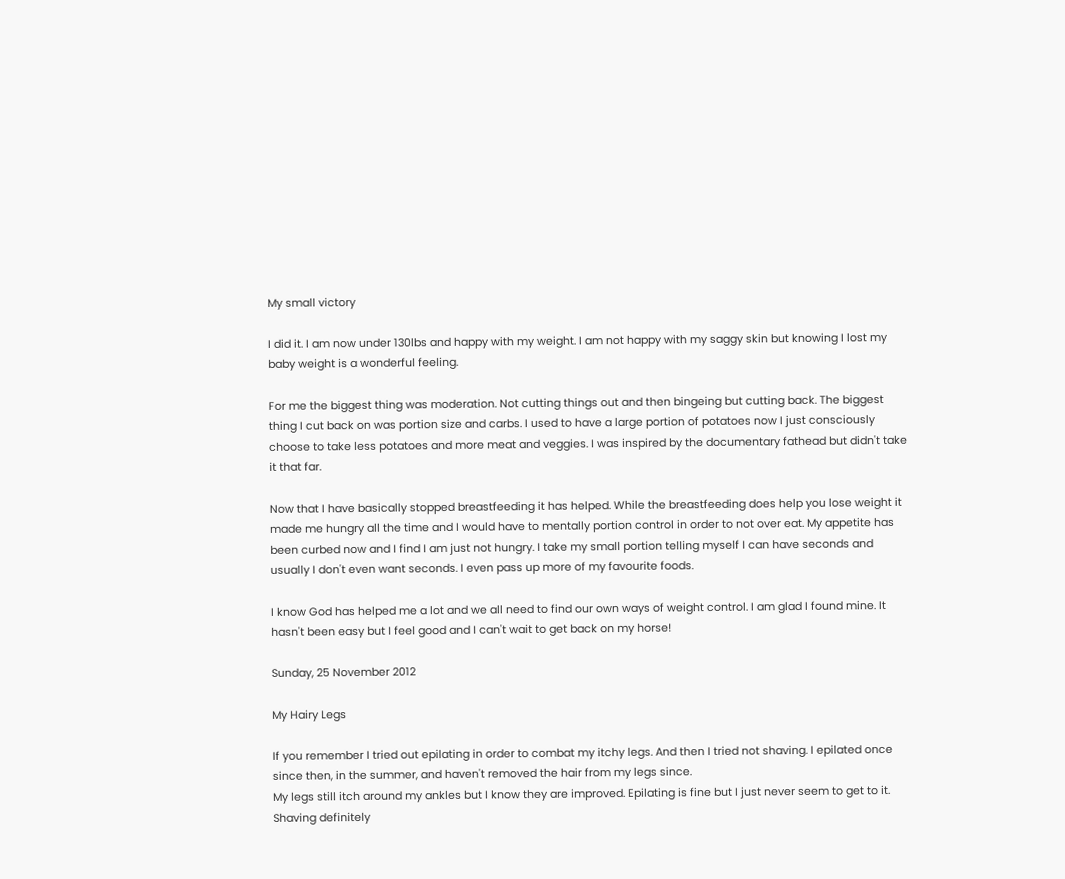My small victory

I did it. I am now under 130lbs and happy with my weight. I am not happy with my saggy skin but knowing I lost my baby weight is a wonderful feeling.

For me the biggest thing was moderation. Not cutting things out and then bingeing but cutting back. The biggest thing I cut back on was portion size and carbs. I used to have a large portion of potatoes now I just consciously choose to take less potatoes and more meat and veggies. I was inspired by the documentary fathead but didn't take it that far.

Now that I have basically stopped breastfeeding it has helped. While the breastfeeding does help you lose weight it made me hungry all the time and I would have to mentally portion control in order to not over eat. My appetite has been curbed now and I find I am just not hungry. I take my small portion telling myself I can have seconds and usually I don't even want seconds. I even pass up more of my favourite foods.

I know God has helped me a lot and we all need to find our own ways of weight control. I am glad I found mine. It hasn't been easy but I feel good and I can't wait to get back on my horse!

Sunday, 25 November 2012

My Hairy Legs

If you remember I tried out epilating in order to combat my itchy legs. And then I tried not shaving. I epilated once since then, in the summer, and haven't removed the hair from my legs since.
My legs still itch around my ankles but I know they are improved. Epilating is fine but I just never seem to get to it. Shaving definitely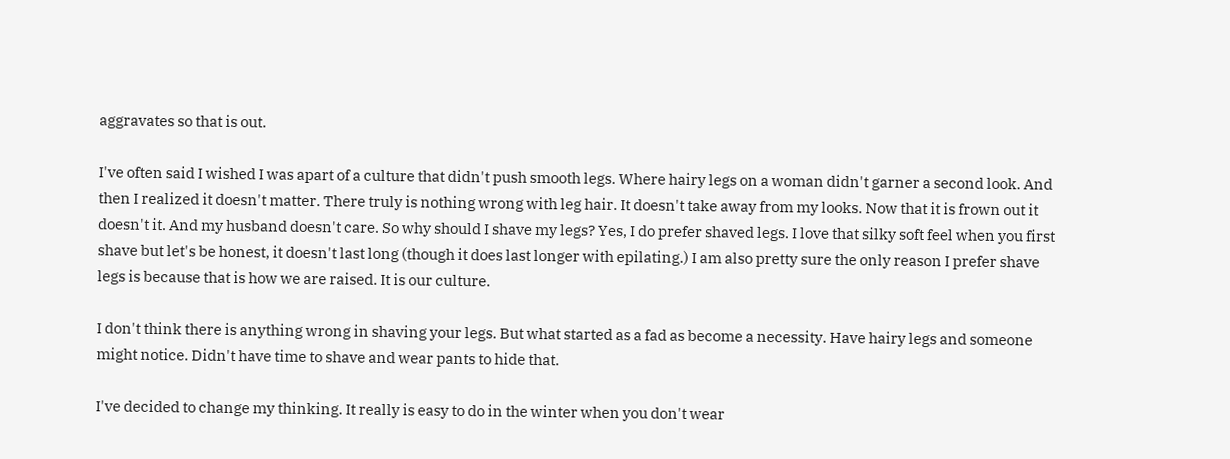aggravates so that is out.

I've often said I wished I was apart of a culture that didn't push smooth legs. Where hairy legs on a woman didn't garner a second look. And then I realized it doesn't matter. There truly is nothing wrong with leg hair. It doesn't take away from my looks. Now that it is frown out it doesn't it. And my husband doesn't care. So why should I shave my legs? Yes, I do prefer shaved legs. I love that silky soft feel when you first shave but let's be honest, it doesn't last long (though it does last longer with epilating.) I am also pretty sure the only reason I prefer shave legs is because that is how we are raised. It is our culture.

I don't think there is anything wrong in shaving your legs. But what started as a fad as become a necessity. Have hairy legs and someone might notice. Didn't have time to shave and wear pants to hide that.

I've decided to change my thinking. It really is easy to do in the winter when you don't wear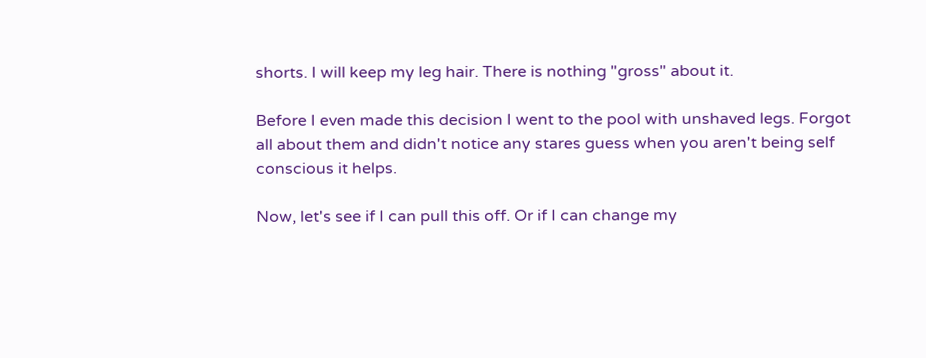shorts. I will keep my leg hair. There is nothing "gross" about it.

Before I even made this decision I went to the pool with unshaved legs. Forgot all about them and didn't notice any stares guess when you aren't being self conscious it helps.

Now, let's see if I can pull this off. Or if I can change my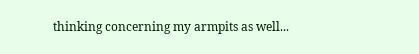thinking concerning my armpits as well...